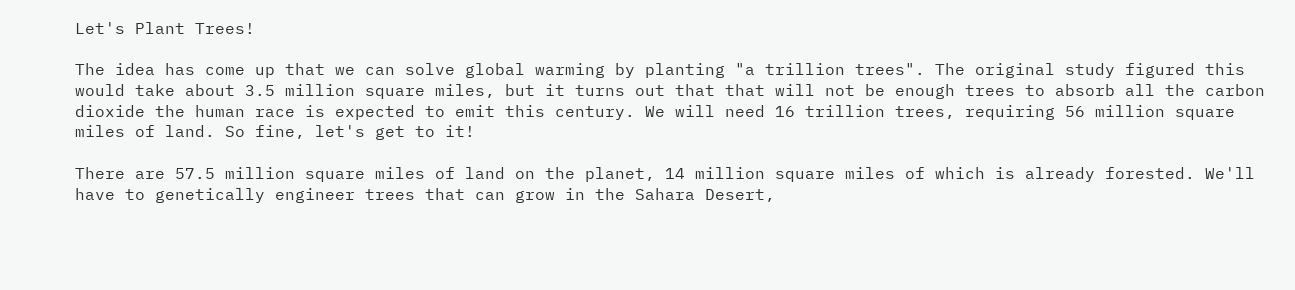Let's Plant Trees!

The idea has come up that we can solve global warming by planting "a trillion trees". The original study figured this would take about 3.5 million square miles, but it turns out that that will not be enough trees to absorb all the carbon dioxide the human race is expected to emit this century. We will need 16 trillion trees, requiring 56 million square miles of land. So fine, let's get to it!

There are 57.5 million square miles of land on the planet, 14 million square miles of which is already forested. We'll have to genetically engineer trees that can grow in the Sahara Desert,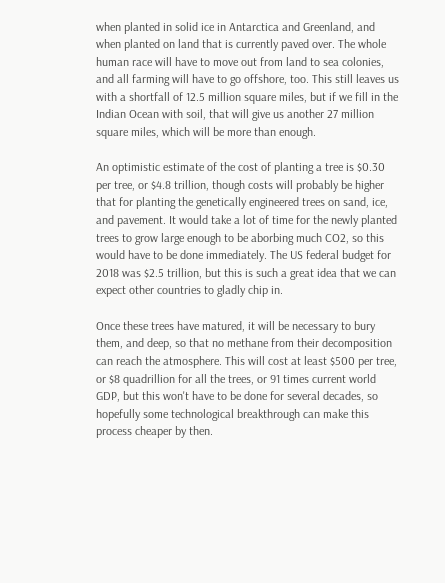when planted in solid ice in Antarctica and Greenland, and when planted on land that is currently paved over. The whole human race will have to move out from land to sea colonies, and all farming will have to go offshore, too. This still leaves us with a shortfall of 12.5 million square miles, but if we fill in the Indian Ocean with soil, that will give us another 27 million square miles, which will be more than enough.

An optimistic estimate of the cost of planting a tree is $0.30 per tree, or $4.8 trillion, though costs will probably be higher that for planting the genetically engineered trees on sand, ice, and pavement. It would take a lot of time for the newly planted trees to grow large enough to be aborbing much CO2, so this would have to be done immediately. The US federal budget for 2018 was $2.5 trillion, but this is such a great idea that we can expect other countries to gladly chip in.

Once these trees have matured, it will be necessary to bury them, and deep, so that no methane from their decomposition can reach the atmosphere. This will cost at least $500 per tree, or $8 quadrillion for all the trees, or 91 times current world GDP, but this won't have to be done for several decades, so hopefully some technological breakthrough can make this process cheaper by then.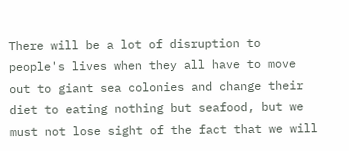There will be a lot of disruption to people's lives when they all have to move out to giant sea colonies and change their diet to eating nothing but seafood, but we must not lose sight of the fact that we will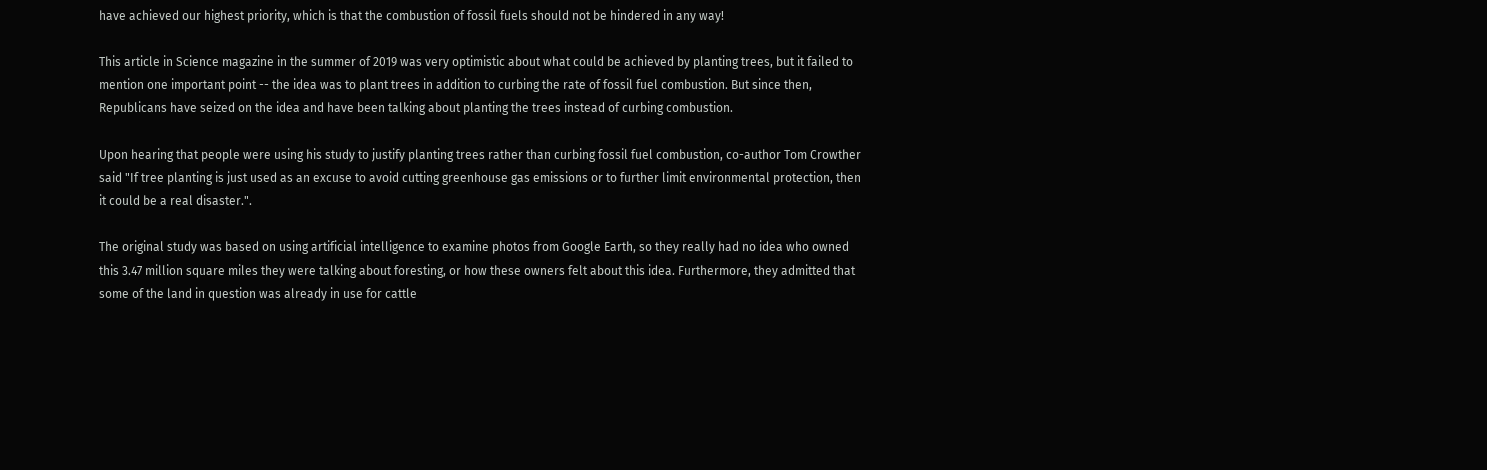have achieved our highest priority, which is that the combustion of fossil fuels should not be hindered in any way!

This article in Science magazine in the summer of 2019 was very optimistic about what could be achieved by planting trees, but it failed to mention one important point -- the idea was to plant trees in addition to curbing the rate of fossil fuel combustion. But since then, Republicans have seized on the idea and have been talking about planting the trees instead of curbing combustion.

Upon hearing that people were using his study to justify planting trees rather than curbing fossil fuel combustion, co-author Tom Crowther said "If tree planting is just used as an excuse to avoid cutting greenhouse gas emissions or to further limit environmental protection, then it could be a real disaster.".

The original study was based on using artificial intelligence to examine photos from Google Earth, so they really had no idea who owned this 3.47 million square miles they were talking about foresting, or how these owners felt about this idea. Furthermore, they admitted that some of the land in question was already in use for cattle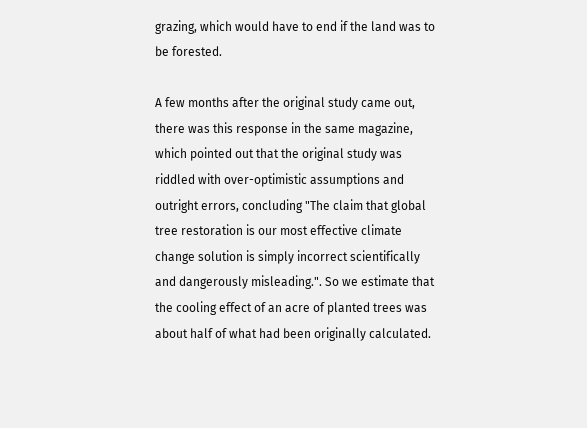grazing, which would have to end if the land was to be forested.

A few months after the original study came out, there was this response in the same magazine, which pointed out that the original study was riddled with over-optimistic assumptions and outright errors, concluding "The claim that global tree restoration is our most effective climate change solution is simply incorrect scientifically and dangerously misleading.". So we estimate that the cooling effect of an acre of planted trees was about half of what had been originally calculated.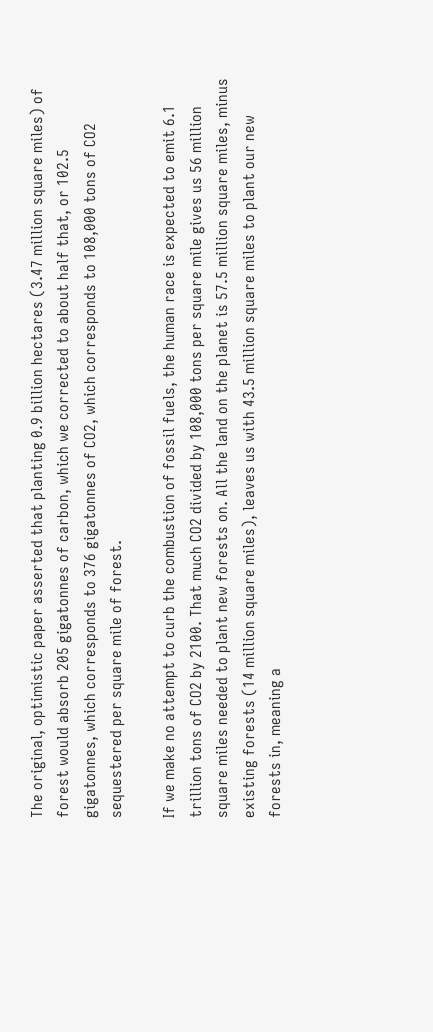The original, optimistic paper asserted that planting 0.9 billion hectares (3.47 million square miles) of forest would absorb 205 gigatonnes of carbon, which we corrected to about half that, or 102.5 gigatonnes, which corresponds to 376 gigatonnes of CO2, which corresponds to 108,000 tons of CO2 sequestered per square mile of forest.

If we make no attempt to curb the combustion of fossil fuels, the human race is expected to emit 6.1 trillion tons of CO2 by 2100. That much CO2 divided by 108,000 tons per square mile gives us 56 million square miles needed to plant new forests on. All the land on the planet is 57.5 million square miles, minus existing forests (14 million square miles), leaves us with 43.5 million square miles to plant our new forests in, meaning a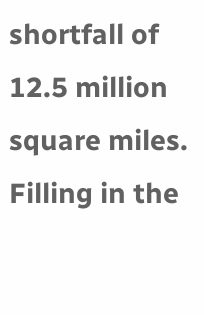shortfall of 12.5 million square miles. Filling in the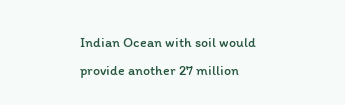Indian Ocean with soil would provide another 27 million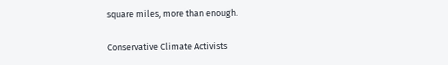square miles, more than enough.

Conservative Climate Activists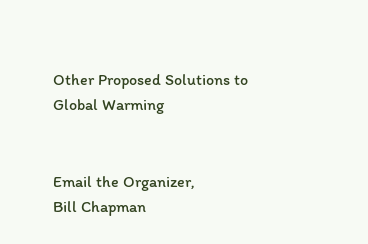Other Proposed Solutions to Global Warming


Email the Organizer,
Bill Chapman